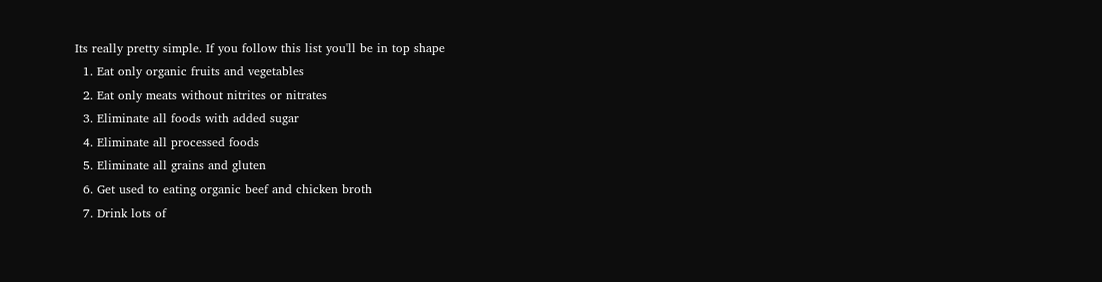Its really pretty simple. If you follow this list you'll be in top shape
  1. Eat only organic fruits and vegetables
  2. Eat only meats without nitrites or nitrates
  3. Eliminate all foods with added sugar
  4. Eliminate all processed foods
  5. Eliminate all grains and gluten
  6. Get used to eating organic beef and chicken broth
  7. Drink lots of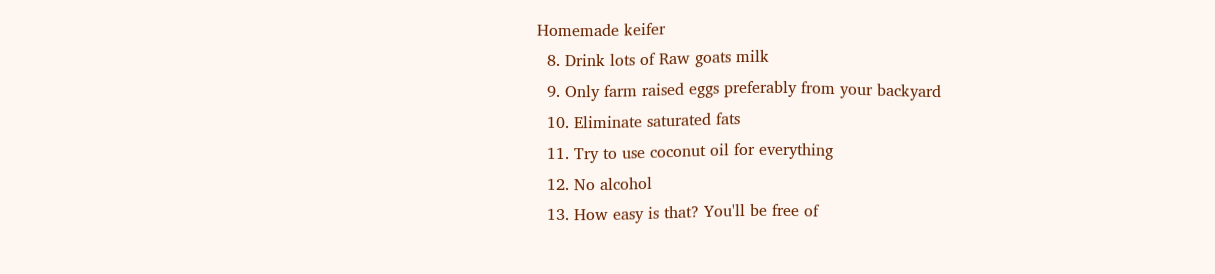Homemade keifer
  8. Drink lots of Raw goats milk
  9. Only farm raised eggs preferably from your backyard
  10. Eliminate saturated fats
  11. Try to use coconut oil for everything
  12. No alcohol
  13. How easy is that? You'll be free of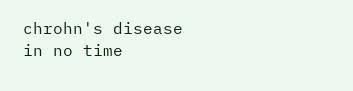chrohn's disease in no time